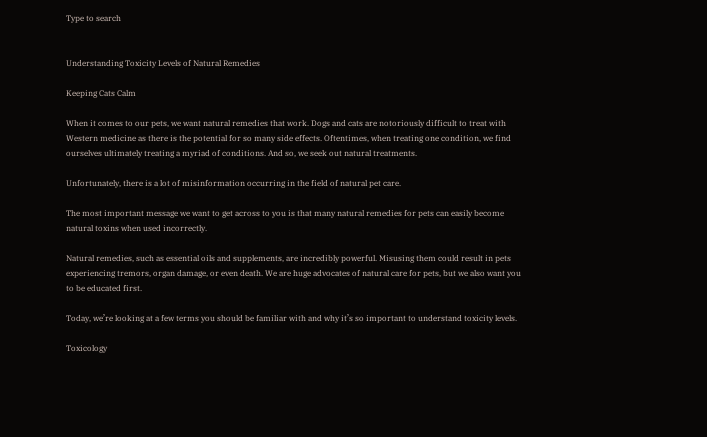Type to search


Understanding Toxicity Levels of Natural Remedies

Keeping Cats Calm

When it comes to our pets, we want natural remedies that work. Dogs and cats are notoriously difficult to treat with Western medicine as there is the potential for so many side effects. Oftentimes, when treating one condition, we find ourselves ultimately treating a myriad of conditions. And so, we seek out natural treatments.

Unfortunately, there is a lot of misinformation occurring in the field of natural pet care.

The most important message we want to get across to you is that many natural remedies for pets can easily become natural toxins when used incorrectly.

Natural remedies, such as essential oils and supplements, are incredibly powerful. Misusing them could result in pets experiencing tremors, organ damage, or even death. We are huge advocates of natural care for pets, but we also want you to be educated first.

Today, we’re looking at a few terms you should be familiar with and why it’s so important to understand toxicity levels.

Toxicology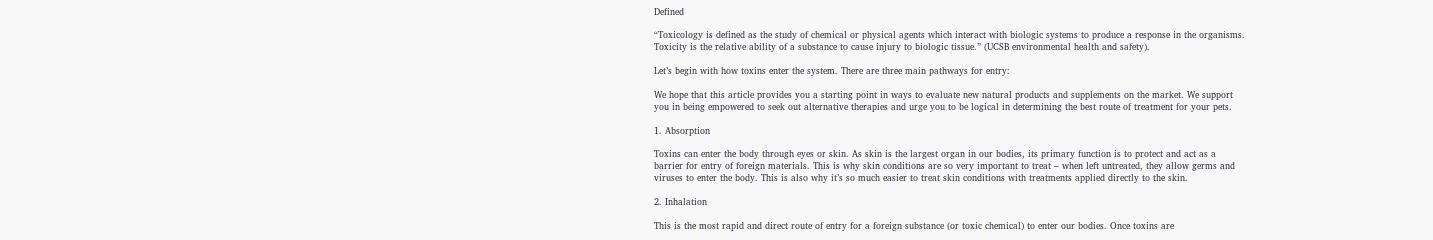Defined

“Toxicology is defined as the study of chemical or physical agents which interact with biologic systems to produce a response in the organisms. Toxicity is the relative ability of a substance to cause injury to biologic tissue.” (UCSB environmental health and safety).

Let’s begin with how toxins enter the system. There are three main pathways for entry:

We hope that this article provides you a starting point in ways to evaluate new natural products and supplements on the market. We support you in being empowered to seek out alternative therapies and urge you to be logical in determining the best route of treatment for your pets.

1. Absorption

Toxins can enter the body through eyes or skin. As skin is the largest organ in our bodies, its primary function is to protect and act as a barrier for entry of foreign materials. This is why skin conditions are so very important to treat – when left untreated, they allow germs and viruses to enter the body. This is also why it’s so much easier to treat skin conditions with treatments applied directly to the skin.

2. Inhalation

This is the most rapid and direct route of entry for a foreign substance (or toxic chemical) to enter our bodies. Once toxins are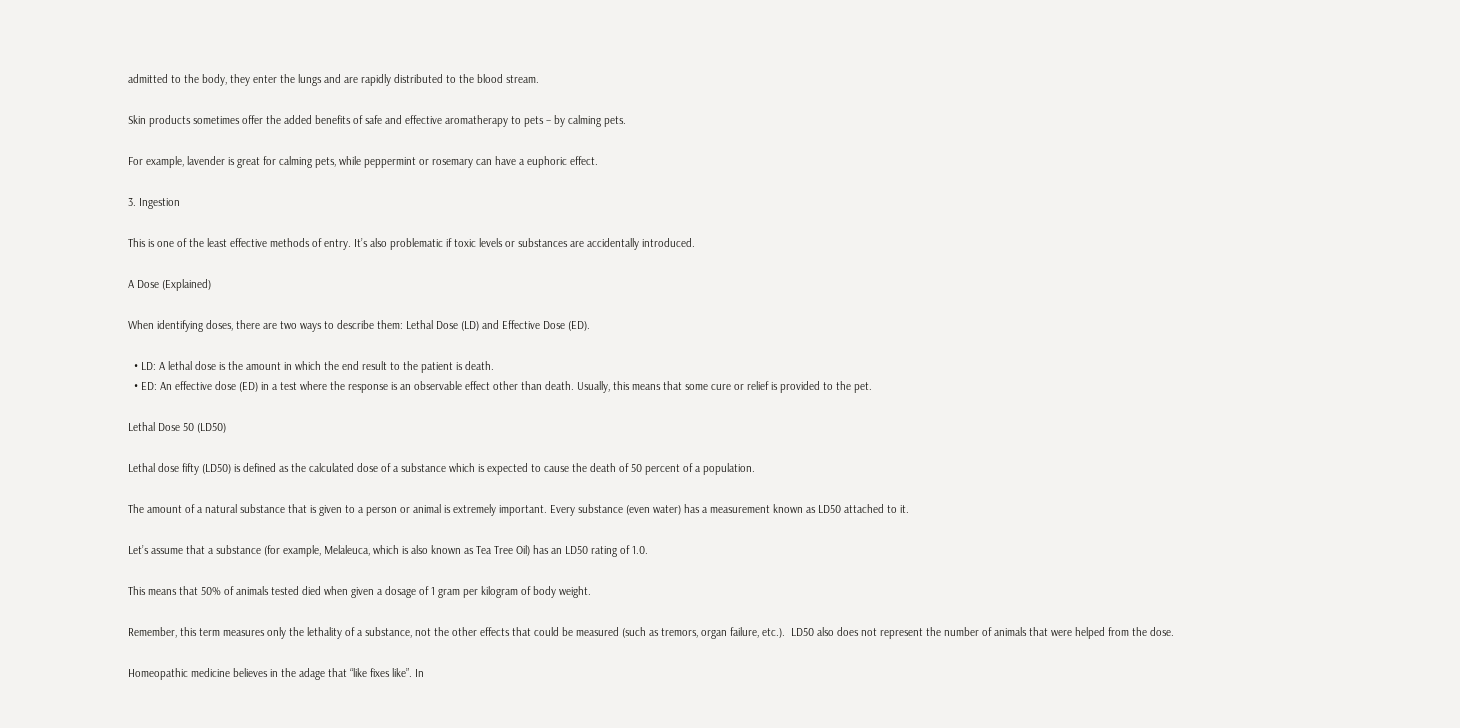admitted to the body, they enter the lungs and are rapidly distributed to the blood stream.

Skin products sometimes offer the added benefits of safe and effective aromatherapy to pets – by calming pets.

For example, lavender is great for calming pets, while peppermint or rosemary can have a euphoric effect.

3. Ingestion

This is one of the least effective methods of entry. It’s also problematic if toxic levels or substances are accidentally introduced.

A Dose (Explained)

When identifying doses, there are two ways to describe them: Lethal Dose (LD) and Effective Dose (ED).

  • LD: A lethal dose is the amount in which the end result to the patient is death.
  • ED: An effective dose (ED) in a test where the response is an observable effect other than death. Usually, this means that some cure or relief is provided to the pet.

Lethal Dose 50 (LD50)

Lethal dose fifty (LD50) is defined as the calculated dose of a substance which is expected to cause the death of 50 percent of a population.

The amount of a natural substance that is given to a person or animal is extremely important. Every substance (even water) has a measurement known as LD50 attached to it.

Let’s assume that a substance (for example, Melaleuca, which is also known as Tea Tree Oil) has an LD50 rating of 1.0.

This means that 50% of animals tested died when given a dosage of 1 gram per kilogram of body weight.

Remember, this term measures only the lethality of a substance, not the other effects that could be measured (such as tremors, organ failure, etc.).  LD50 also does not represent the number of animals that were helped from the dose.

Homeopathic medicine believes in the adage that “like fixes like”. In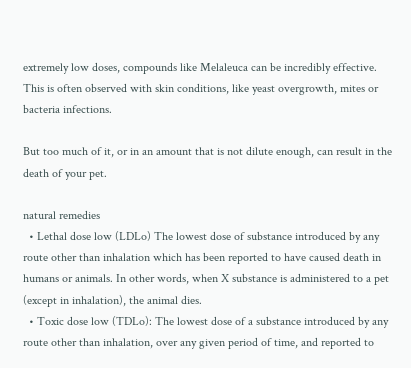extremely low doses, compounds like Melaleuca can be incredibly effective. This is often observed with skin conditions, like yeast overgrowth, mites or bacteria infections.

But too much of it, or in an amount that is not dilute enough, can result in the death of your pet.

natural remedies
  • Lethal dose low (LDLo) The lowest dose of substance introduced by any route other than inhalation which has been reported to have caused death in humans or animals. In other words, when X substance is administered to a pet (except in inhalation), the animal dies.
  • Toxic dose low (TDLo): The lowest dose of a substance introduced by any route other than inhalation, over any given period of time, and reported to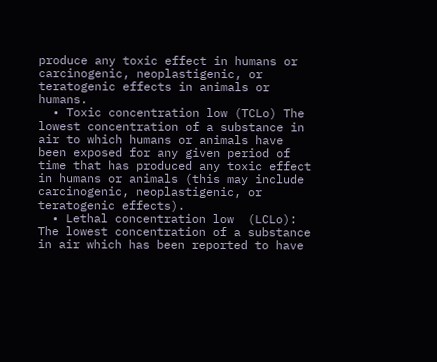produce any toxic effect in humans or carcinogenic, neoplastigenic, or teratogenic effects in animals or humans.
  • Toxic concentration low (TCLo) The lowest concentration of a substance in air to which humans or animals have been exposed for any given period of time that has produced any toxic effect in humans or animals (this may include carcinogenic, neoplastigenic, or teratogenic effects).
  • Lethal concentration low  (LCLo): The lowest concentration of a substance in air which has been reported to have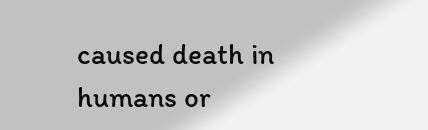caused death in humans or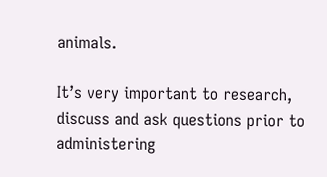animals.

It’s very important to research, discuss and ask questions prior to administering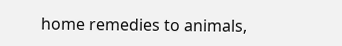home remedies to animals,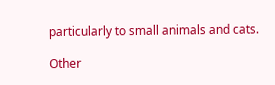particularly to small animals and cats.

Other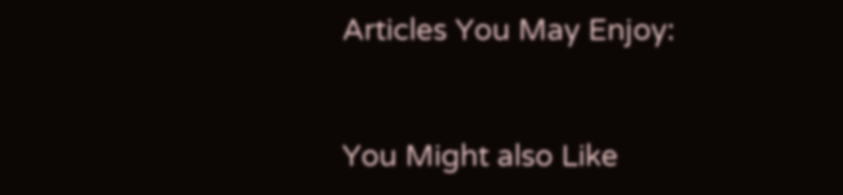Articles You May Enjoy:


You Might also Like